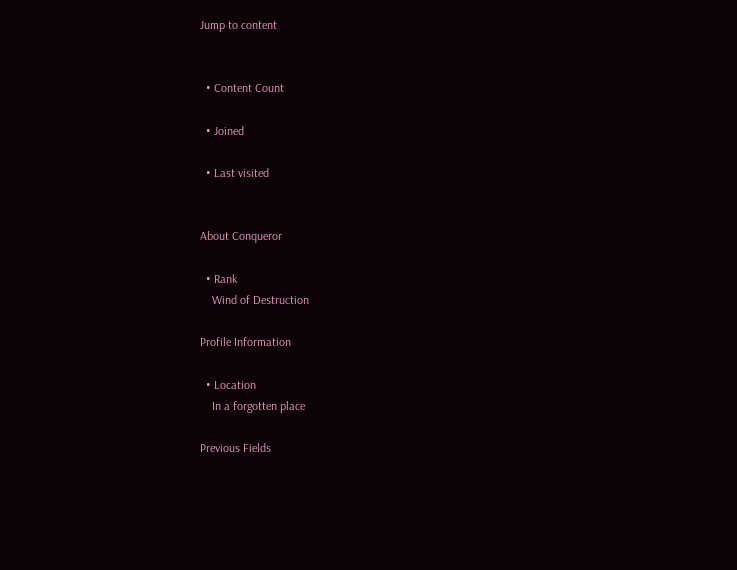Jump to content


  • Content Count

  • Joined

  • Last visited


About Conqueror

  • Rank
    Wind of Destruction

Profile Information

  • Location
    In a forgotten place

Previous Fields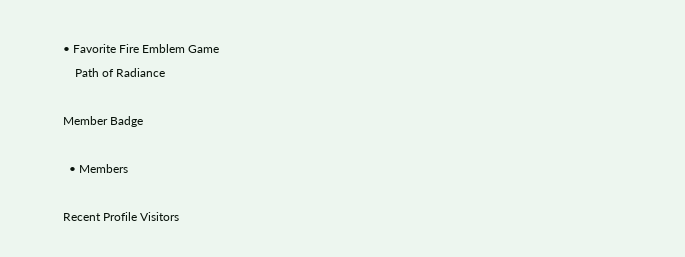• Favorite Fire Emblem Game
    Path of Radiance

Member Badge

  • Members

Recent Profile Visitors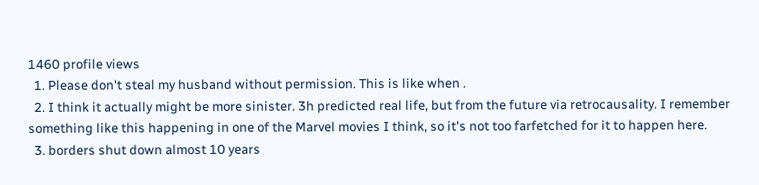1460 profile views
  1. Please don't steal my husband without permission. This is like when .
  2. I think it actually might be more sinister. 3h predicted real life, but from the future via retrocausality. I remember something like this happening in one of the Marvel movies I think, so it's not too farfetched for it to happen here.
  3. borders shut down almost 10 years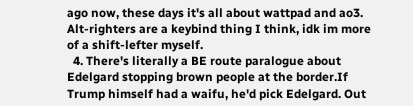ago now, these days it's all about wattpad and ao3. Alt-righters are a keybind thing I think, idk im more of a shift-lefter myself.
  4. There's literally a BE route paralogue about Edelgard stopping brown people at the border.If Trump himself had a waifu, he'd pick Edelgard. Out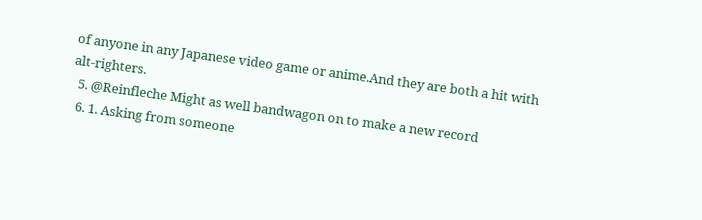of anyone in any Japanese video game or anime.And they are both a hit with alt-righters.
  5. @Reinfleche Might as well bandwagon on to make a new record
  6. 1. Asking from someone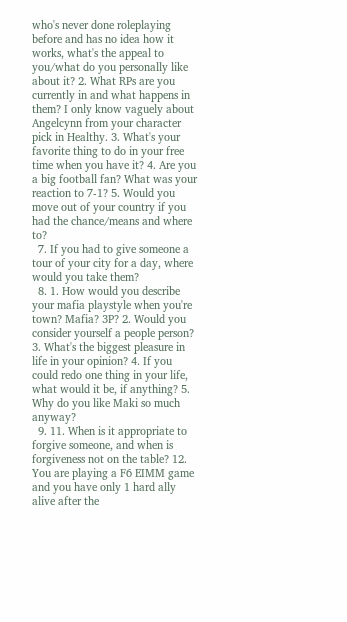who's never done roleplaying before and has no idea how it works, what's the appeal to you/what do you personally like about it? 2. What RPs are you currently in and what happens in them? I only know vaguely about Angelcynn from your character pick in Healthy. 3. What's your favorite thing to do in your free time when you have it? 4. Are you a big football fan? What was your reaction to 7-1? 5. Would you move out of your country if you had the chance/means and where to?
  7. If you had to give someone a tour of your city for a day, where would you take them?
  8. 1. How would you describe your mafia playstyle when you're town? Mafia? 3P? 2. Would you consider yourself a people person? 3. What's the biggest pleasure in life in your opinion? 4. If you could redo one thing in your life, what would it be, if anything? 5. Why do you like Maki so much anyway?
  9. 11. When is it appropriate to forgive someone, and when is forgiveness not on the table? 12. You are playing a F6 EIMM game and you have only 1 hard ally alive after the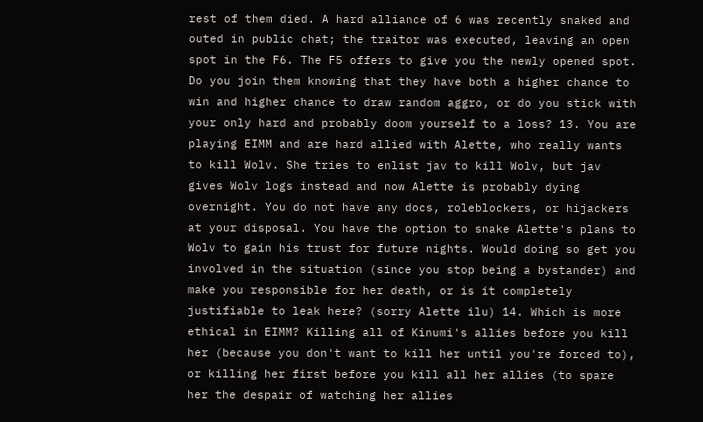rest of them died. A hard alliance of 6 was recently snaked and outed in public chat; the traitor was executed, leaving an open spot in the F6. The F5 offers to give you the newly opened spot. Do you join them knowing that they have both a higher chance to win and higher chance to draw random aggro, or do you stick with your only hard and probably doom yourself to a loss? 13. You are playing EIMM and are hard allied with Alette, who really wants to kill Wolv. She tries to enlist jav to kill Wolv, but jav gives Wolv logs instead and now Alette is probably dying overnight. You do not have any docs, roleblockers, or hijackers at your disposal. You have the option to snake Alette's plans to Wolv to gain his trust for future nights. Would doing so get you involved in the situation (since you stop being a bystander) and make you responsible for her death, or is it completely justifiable to leak here? (sorry Alette ilu) 14. Which is more ethical in EIMM? Killing all of Kinumi's allies before you kill her (because you don't want to kill her until you're forced to), or killing her first before you kill all her allies (to spare her the despair of watching her allies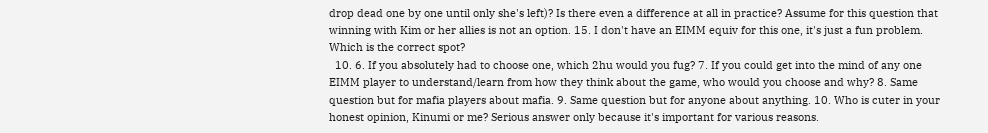drop dead one by one until only she's left)? Is there even a difference at all in practice? Assume for this question that winning with Kim or her allies is not an option. 15. I don't have an EIMM equiv for this one, it's just a fun problem. Which is the correct spot?
  10. 6. If you absolutely had to choose one, which 2hu would you fug? 7. If you could get into the mind of any one EIMM player to understand/learn from how they think about the game, who would you choose and why? 8. Same question but for mafia players about mafia. 9. Same question but for anyone about anything. 10. Who is cuter in your honest opinion, Kinumi or me? Serious answer only because it's important for various reasons.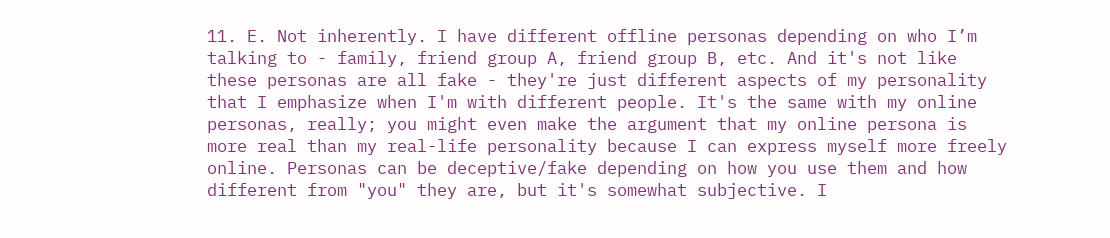11. E. Not inherently. I have different offline personas depending on who I’m talking to - family, friend group A, friend group B, etc. And it's not like these personas are all fake - they're just different aspects of my personality that I emphasize when I'm with different people. It's the same with my online personas, really; you might even make the argument that my online persona is more real than my real-life personality because I can express myself more freely online. Personas can be deceptive/fake depending on how you use them and how different from "you" they are, but it's somewhat subjective. I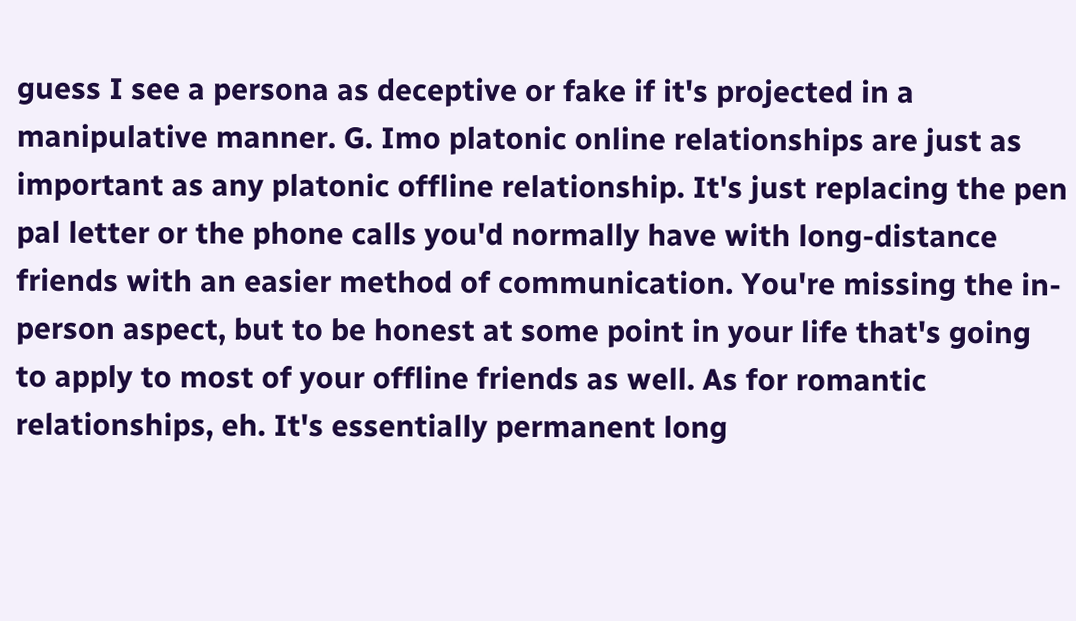guess I see a persona as deceptive or fake if it's projected in a manipulative manner. G. Imo platonic online relationships are just as important as any platonic offline relationship. It's just replacing the pen pal letter or the phone calls you'd normally have with long-distance friends with an easier method of communication. You're missing the in-person aspect, but to be honest at some point in your life that's going to apply to most of your offline friends as well. As for romantic relationships, eh. It's essentially permanent long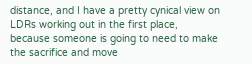distance, and I have a pretty cynical view on LDRs working out in the first place, because someone is going to need to make the sacrifice and move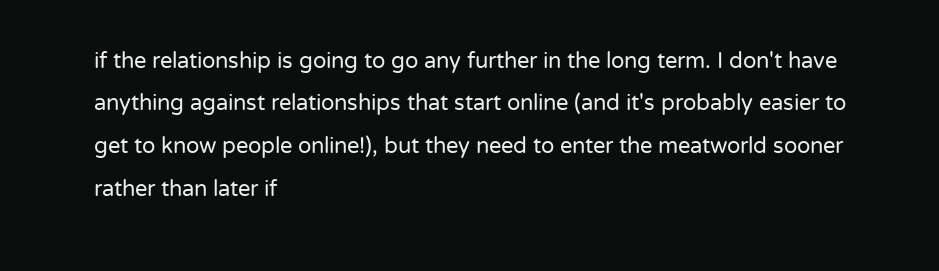if the relationship is going to go any further in the long term. I don't have anything against relationships that start online (and it's probably easier to get to know people online!), but they need to enter the meatworld sooner rather than later if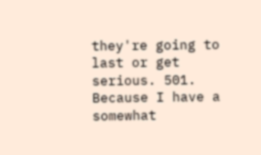they're going to last or get serious. 501. Because I have a somewhat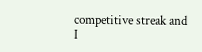competitive streak and I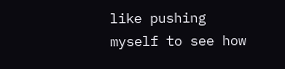like pushing myself to see how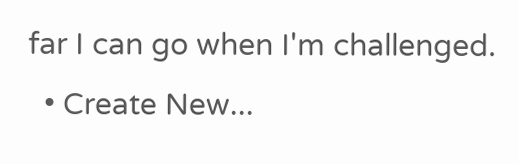far I can go when I'm challenged.
  • Create New...